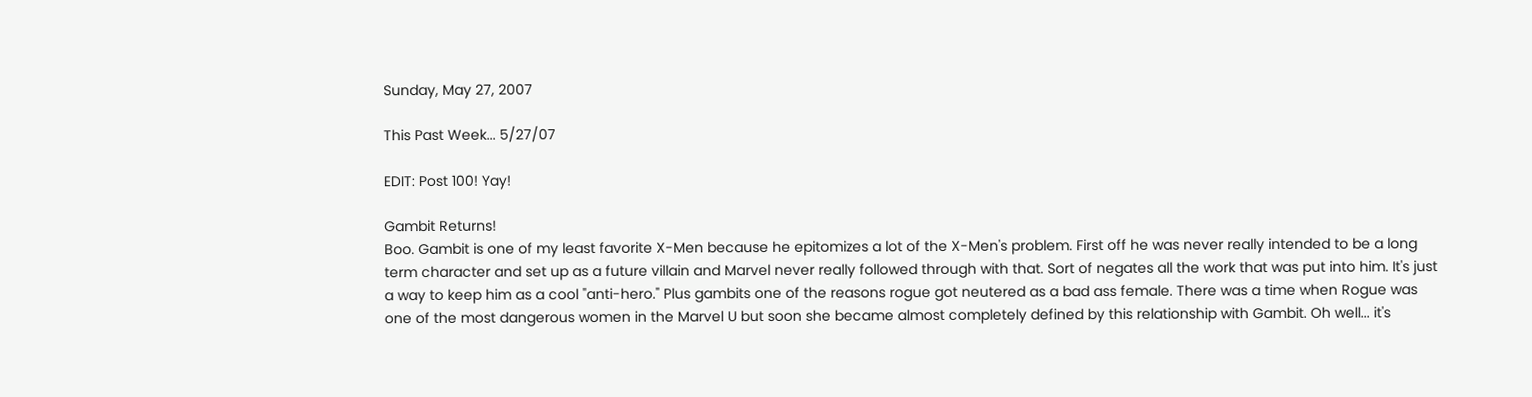Sunday, May 27, 2007

This Past Week... 5/27/07

EDIT: Post 100! Yay!

Gambit Returns!
Boo. Gambit is one of my least favorite X-Men because he epitomizes a lot of the X-Men's problem. First off he was never really intended to be a long term character and set up as a future villain and Marvel never really followed through with that. Sort of negates all the work that was put into him. It's just a way to keep him as a cool "anti-hero." Plus gambits one of the reasons rogue got neutered as a bad ass female. There was a time when Rogue was one of the most dangerous women in the Marvel U but soon she became almost completely defined by this relationship with Gambit. Oh well... it's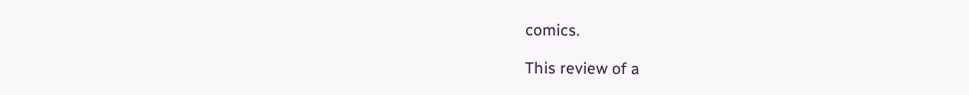comics.

This review of a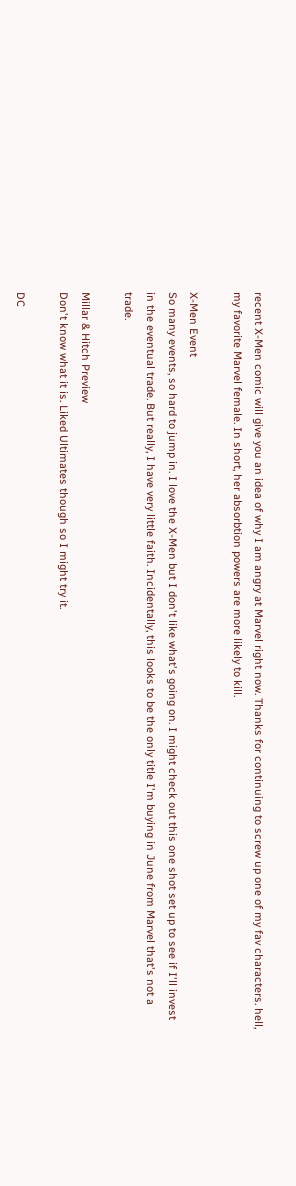recent X-Men comic will give you an idea of why I am angry at Marvel right now. Thanks for continuing to screw up one of my fav characters. hell, my favorite Marvel female. In short, her absorbtion powers are more likely to kill.

X-Men Event
So many events, so hard to jump in. I love the X-Men but I don't like what's going on. I might check out this one shot set up to see if I'll invest in the eventual trade. But really, I have very little faith. Incidentally, this looks to be the only title I'm buying in June from Marvel that's not a trade.

Millar & Hitch Preview
Don't know what it is. Liked Ultimates though so I might try it.

DC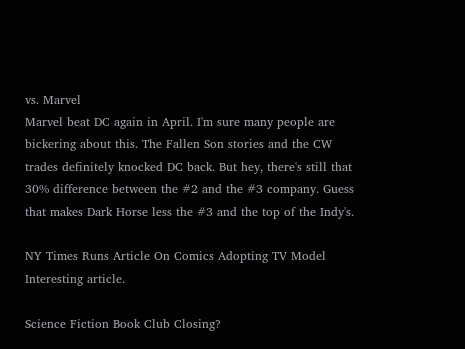vs. Marvel
Marvel beat DC again in April. I'm sure many people are bickering about this. The Fallen Son stories and the CW trades definitely knocked DC back. But hey, there's still that 30% difference between the #2 and the #3 company. Guess that makes Dark Horse less the #3 and the top of the Indy's.

NY Times Runs Article On Comics Adopting TV Model
Interesting article.

Science Fiction Book Club Closing?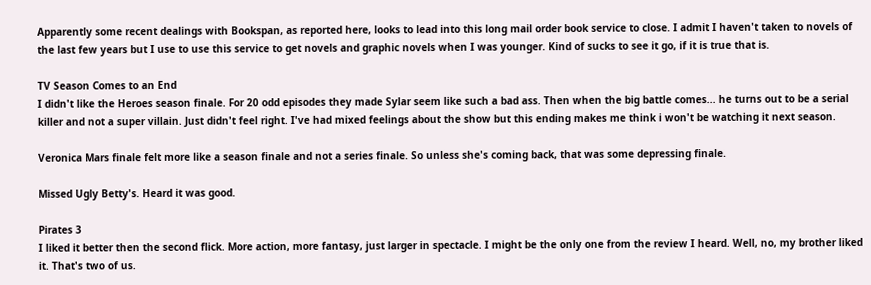Apparently some recent dealings with Bookspan, as reported here, looks to lead into this long mail order book service to close. I admit I haven't taken to novels of the last few years but I use to use this service to get novels and graphic novels when I was younger. Kind of sucks to see it go, if it is true that is.

TV Season Comes to an End
I didn't like the Heroes season finale. For 20 odd episodes they made Sylar seem like such a bad ass. Then when the big battle comes... he turns out to be a serial killer and not a super villain. Just didn't feel right. I've had mixed feelings about the show but this ending makes me think i won't be watching it next season.

Veronica Mars finale felt more like a season finale and not a series finale. So unless she's coming back, that was some depressing finale.

Missed Ugly Betty's. Heard it was good.

Pirates 3
I liked it better then the second flick. More action, more fantasy, just larger in spectacle. I might be the only one from the review I heard. Well, no, my brother liked it. That's two of us.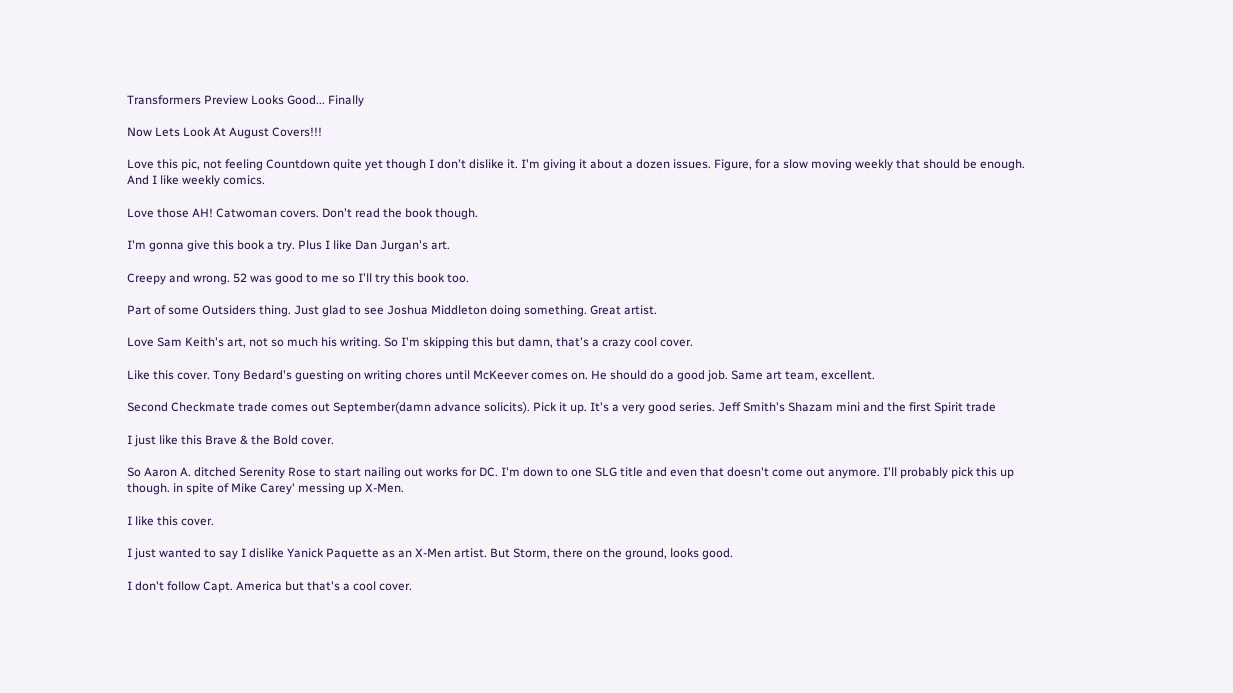Transformers Preview Looks Good... Finally

Now Lets Look At August Covers!!!

Love this pic, not feeling Countdown quite yet though I don't dislike it. I'm giving it about a dozen issues. Figure, for a slow moving weekly that should be enough. And I like weekly comics.

Love those AH! Catwoman covers. Don't read the book though.

I'm gonna give this book a try. Plus I like Dan Jurgan's art.

Creepy and wrong. 52 was good to me so I'll try this book too.

Part of some Outsiders thing. Just glad to see Joshua Middleton doing something. Great artist.

Love Sam Keith's art, not so much his writing. So I'm skipping this but damn, that's a crazy cool cover.

Like this cover. Tony Bedard's guesting on writing chores until McKeever comes on. He should do a good job. Same art team, excellent.

Second Checkmate trade comes out September(damn advance solicits). Pick it up. It's a very good series. Jeff Smith's Shazam mini and the first Spirit trade

I just like this Brave & the Bold cover.

So Aaron A. ditched Serenity Rose to start nailing out works for DC. I'm down to one SLG title and even that doesn't come out anymore. I'll probably pick this up though. in spite of Mike Carey' messing up X-Men.

I like this cover.

I just wanted to say I dislike Yanick Paquette as an X-Men artist. But Storm, there on the ground, looks good.

I don't follow Capt. America but that's a cool cover.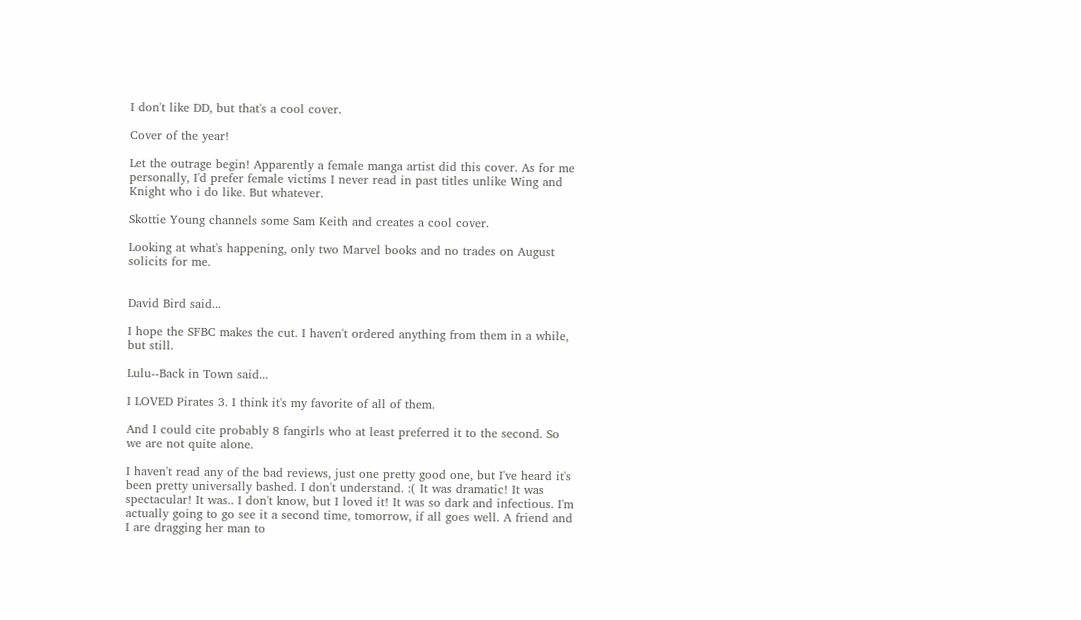I don't like DD, but that's a cool cover.

Cover of the year!

Let the outrage begin! Apparently a female manga artist did this cover. As for me personally, I'd prefer female victims I never read in past titles unlike Wing and Knight who i do like. But whatever.

Skottie Young channels some Sam Keith and creates a cool cover.

Looking at what's happening, only two Marvel books and no trades on August solicits for me.


David Bird said...

I hope the SFBC makes the cut. I haven't ordered anything from them in a while, but still.

Lulu--Back in Town said...

I LOVED Pirates 3. I think it's my favorite of all of them.

And I could cite probably 8 fangirls who at least preferred it to the second. So we are not quite alone.

I haven't read any of the bad reviews, just one pretty good one, but I've heard it's been pretty universally bashed. I don't understand. :( It was dramatic! It was spectacular! It was.. I don't know, but I loved it! It was so dark and infectious. I'm actually going to go see it a second time, tomorrow, if all goes well. A friend and I are dragging her man to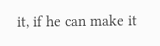it, if he can make it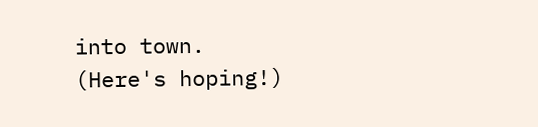into town. (Here's hoping!)